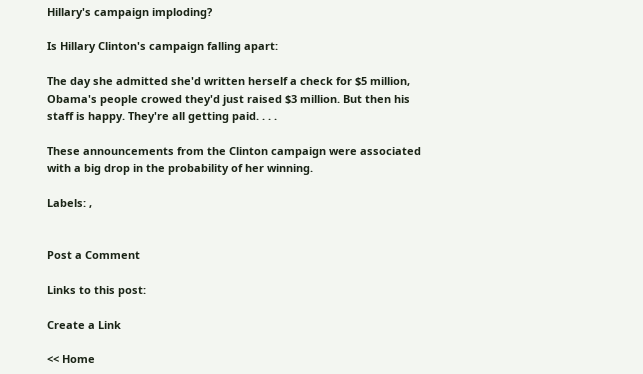Hillary's campaign imploding?

Is Hillary Clinton's campaign falling apart:

The day she admitted she'd written herself a check for $5 million, Obama's people crowed they'd just raised $3 million. But then his staff is happy. They're all getting paid. . . .

These announcements from the Clinton campaign were associated with a big drop in the probability of her winning.

Labels: ,


Post a Comment

Links to this post:

Create a Link

<< Home